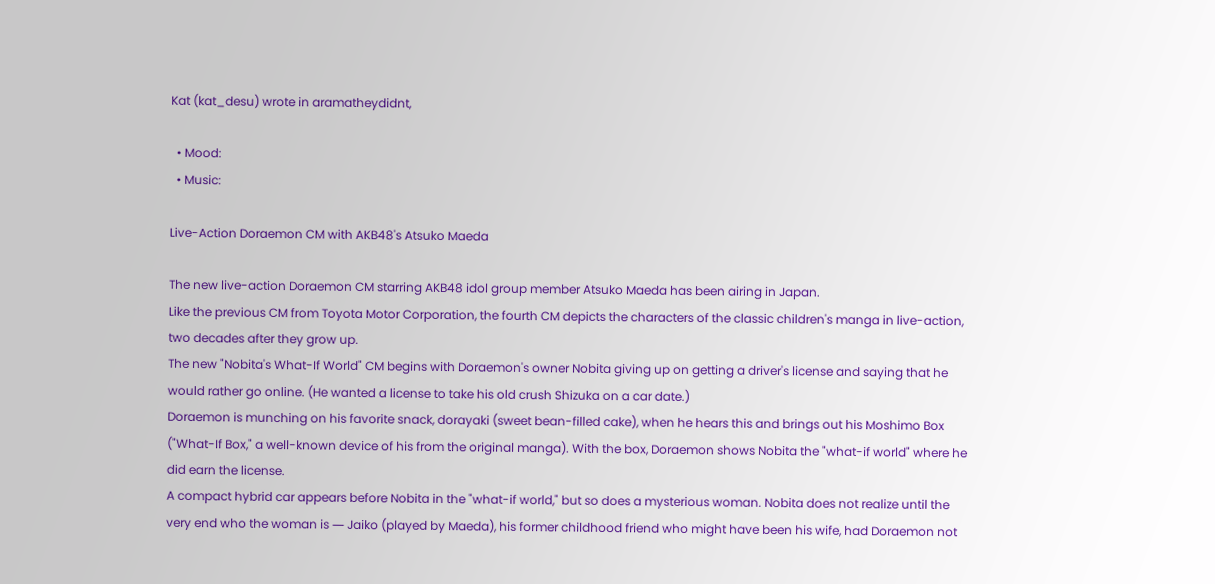Kat (kat_desu) wrote in aramatheydidnt,

  • Mood:
  • Music:

Live-Action Doraemon CM with AKB48's Atsuko Maeda

The new live-action Doraemon CM starring AKB48 idol group member Atsuko Maeda has been airing in Japan.
Like the previous CM from Toyota Motor Corporation, the fourth CM depicts the characters of the classic children's manga in live-action, two decades after they grow up.
The new "Nobita's What-If World" CM begins with Doraemon's owner Nobita giving up on getting a driver's license and saying that he would rather go online. (He wanted a license to take his old crush Shizuka on a car date.)
Doraemon is munching on his favorite snack, dorayaki (sweet bean-filled cake), when he hears this and brings out his Moshimo Box ("What-If Box," a well-known device of his from the original manga). With the box, Doraemon shows Nobita the "what-if world" where he did earn the license.
A compact hybrid car appears before Nobita in the "what-if world," but so does a mysterious woman. Nobita does not realize until the very end who the woman is ― Jaiko (played by Maeda), his former childhood friend who might have been his wife, had Doraemon not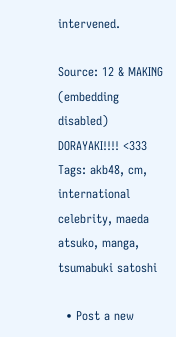intervened.

Source: 12 & MAKING (embedding disabled)
DORAYAKI!!!! <333
Tags: akb48, cm, international celebrity, maeda atsuko, manga, tsumabuki satoshi

  • Post a new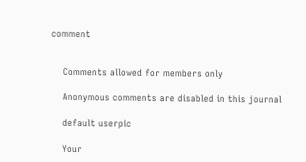comment


    Comments allowed for members only

    Anonymous comments are disabled in this journal

    default userpic

    Your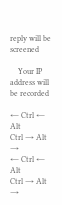reply will be screened

    Your IP address will be recorded

← Ctrl ← Alt
Ctrl → Alt →
← Ctrl ← Alt
Ctrl → Alt →